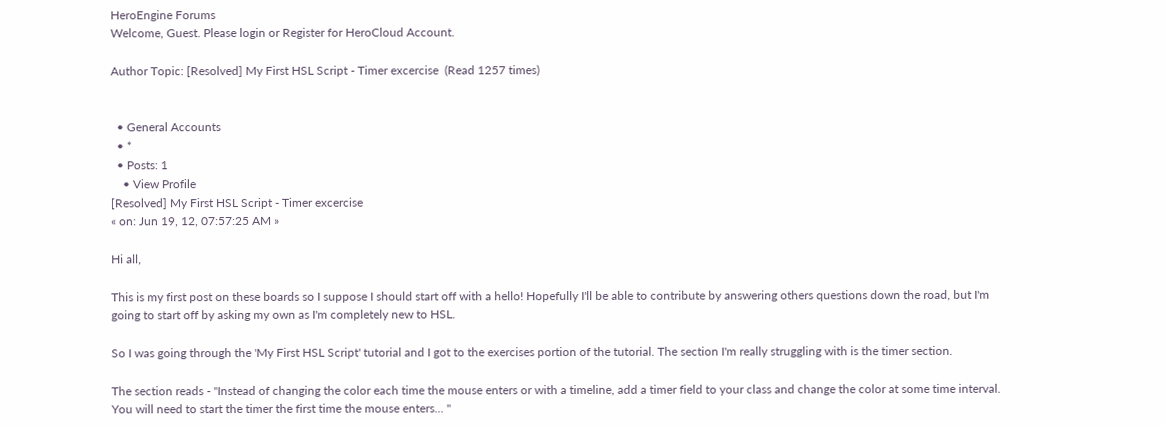HeroEngine Forums
Welcome, Guest. Please login or Register for HeroCloud Account.

Author Topic: [Resolved] My First HSL Script - Timer excercise  (Read 1257 times)


  • General Accounts
  • *
  • Posts: 1
    • View Profile
[Resolved] My First HSL Script - Timer excercise
« on: Jun 19, 12, 07:57:25 AM »

Hi all,

This is my first post on these boards so I suppose I should start off with a hello! Hopefully I'll be able to contribute by answering others questions down the road, but I'm going to start off by asking my own as I'm completely new to HSL.

So I was going through the 'My First HSL Script' tutorial and I got to the exercises portion of the tutorial. The section I'm really struggling with is the timer section.

The section reads - "Instead of changing the color each time the mouse enters or with a timeline, add a timer field to your class and change the color at some time interval. You will need to start the timer the first time the mouse enters... "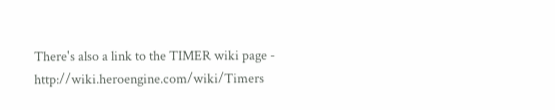There's also a link to the TIMER wiki page - http://wiki.heroengine.com/wiki/Timers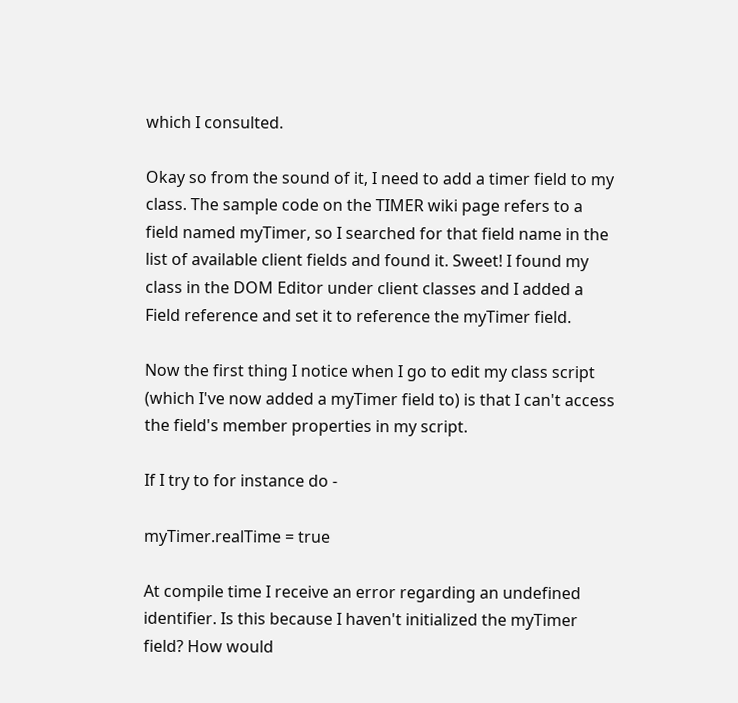which I consulted.

Okay so from the sound of it, I need to add a timer field to my class. The sample code on the TIMER wiki page refers to a field named myTimer, so I searched for that field name in the list of available client fields and found it. Sweet! I found my class in the DOM Editor under client classes and I added a Field reference and set it to reference the myTimer field.

Now the first thing I notice when I go to edit my class script (which I've now added a myTimer field to) is that I can't access the field's member properties in my script.

If I try to for instance do -

myTimer.realTime = true

At compile time I receive an error regarding an undefined identifier. Is this because I haven't initialized the myTimer field? How would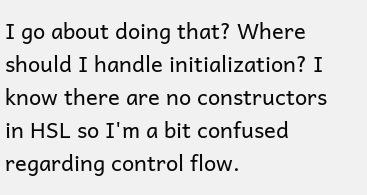I go about doing that? Where should I handle initialization? I know there are no constructors in HSL so I'm a bit confused regarding control flow.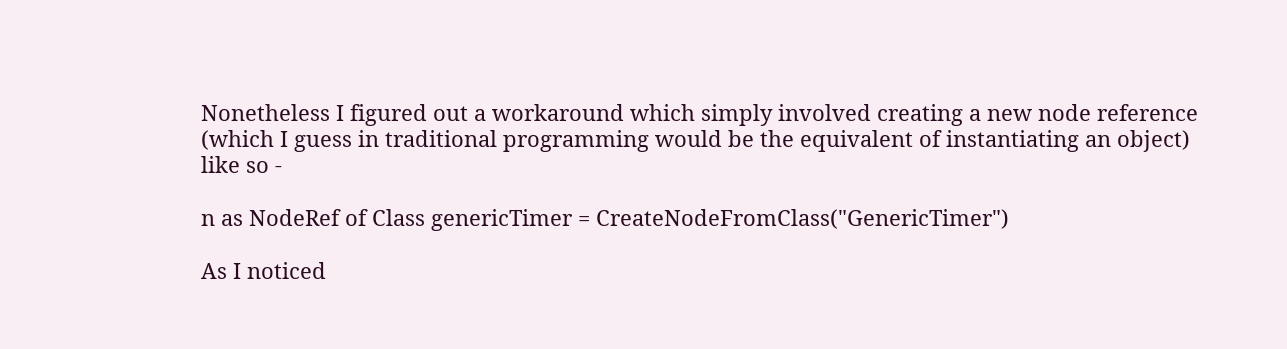Nonetheless I figured out a workaround which simply involved creating a new node reference (which I guess in traditional programming would be the equivalent of instantiating an object) like so -

n as NodeRef of Class genericTimer = CreateNodeFromClass("GenericTimer")

As I noticed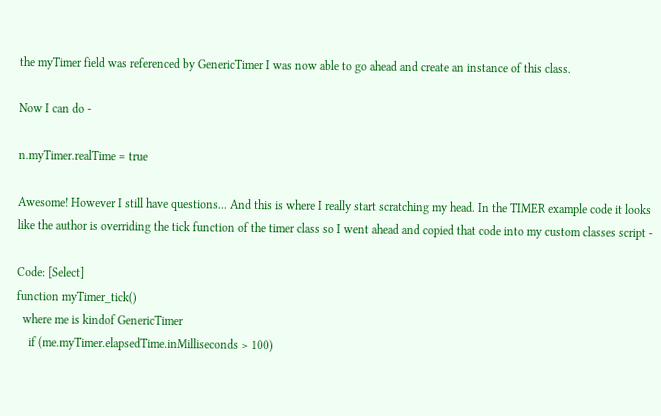the myTimer field was referenced by GenericTimer I was now able to go ahead and create an instance of this class.

Now I can do -

n.myTimer.realTime = true

Awesome! However I still have questions... And this is where I really start scratching my head. In the TIMER example code it looks like the author is overriding the tick function of the timer class so I went ahead and copied that code into my custom classes script -

Code: [Select]
function myTimer_tick()
  where me is kindof GenericTimer
    if (me.myTimer.elapsedTime.inMilliseconds > 100)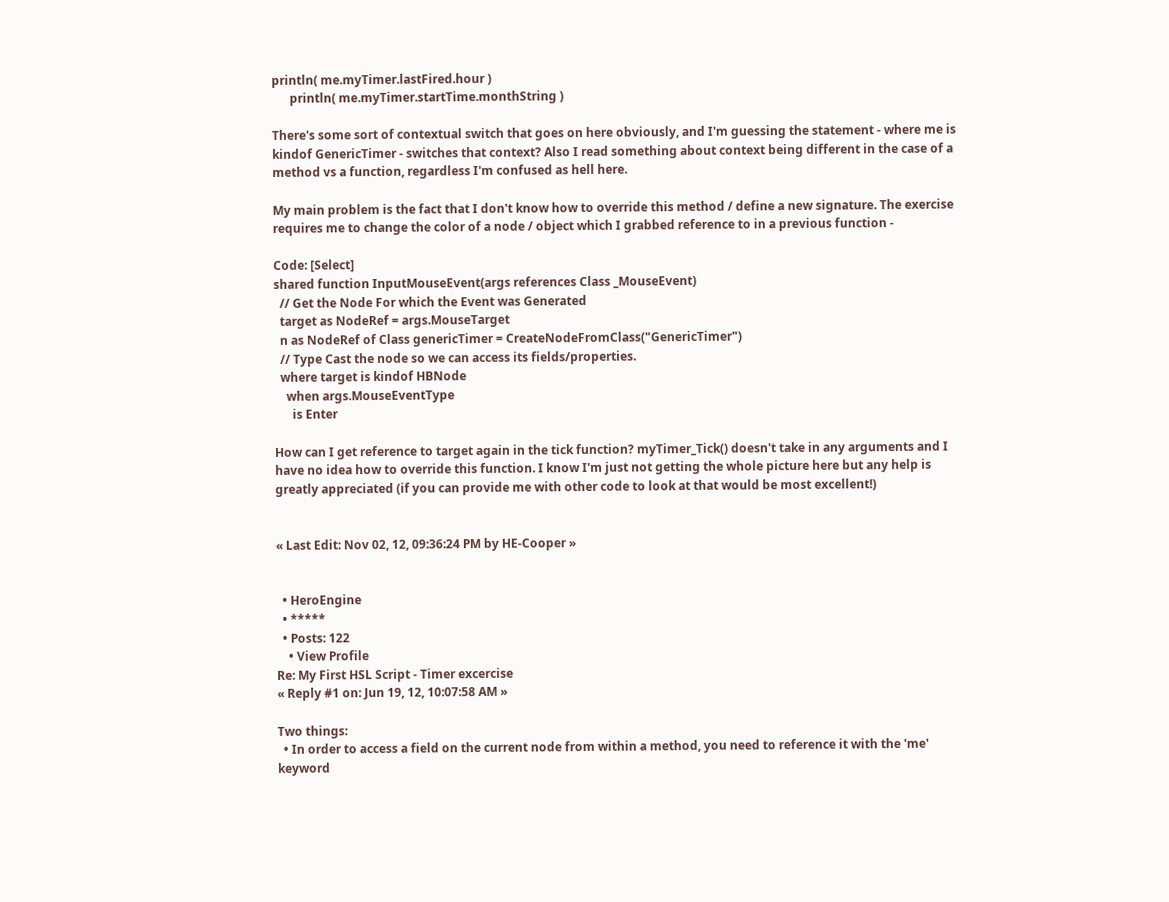println( me.myTimer.lastFired.hour )
      println( me.myTimer.startTime.monthString )

There's some sort of contextual switch that goes on here obviously, and I'm guessing the statement - where me is kindof GenericTimer - switches that context? Also I read something about context being different in the case of a method vs a function, regardless I'm confused as hell here.

My main problem is the fact that I don't know how to override this method / define a new signature. The exercise requires me to change the color of a node / object which I grabbed reference to in a previous function -

Code: [Select]
shared function InputMouseEvent(args references Class _MouseEvent)
  // Get the Node For which the Event was Generated
  target as NodeRef = args.MouseTarget
  n as NodeRef of Class genericTimer = CreateNodeFromClass("GenericTimer")
  // Type Cast the node so we can access its fields/properties.
  where target is kindof HBNode
    when args.MouseEventType
      is Enter

How can I get reference to target again in the tick function? myTimer_Tick() doesn't take in any arguments and I have no idea how to override this function. I know I'm just not getting the whole picture here but any help is greatly appreciated (if you can provide me with other code to look at that would be most excellent!)


« Last Edit: Nov 02, 12, 09:36:24 PM by HE-Cooper »


  • HeroEngine
  • *****
  • Posts: 122
    • View Profile
Re: My First HSL Script - Timer excercise
« Reply #1 on: Jun 19, 12, 10:07:58 AM »

Two things:
  • In order to access a field on the current node from within a method, you need to reference it with the 'me' keyword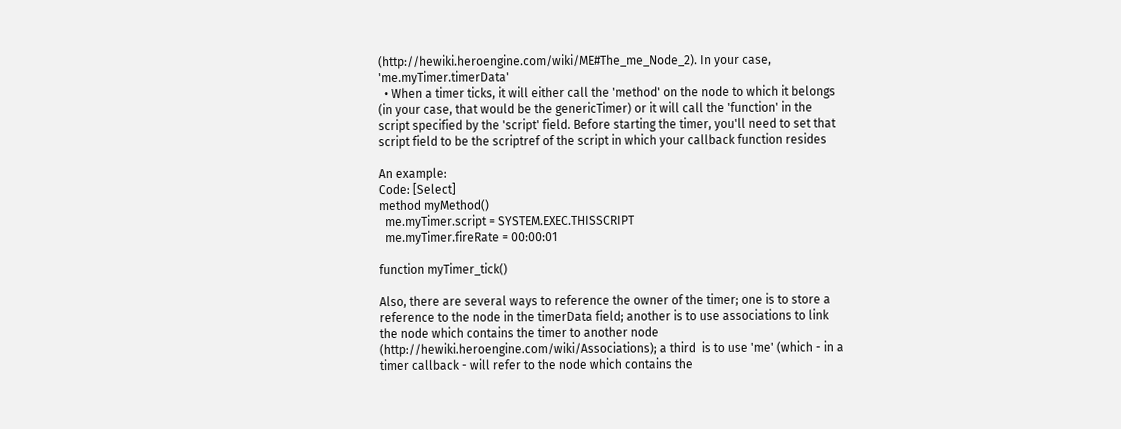(http://hewiki.heroengine.com/wiki/ME#The_me_Node_2). In your case, 'me.myTimer.timerData'
  • When a timer ticks, it will either call the 'method' on the node to which it belongs (in your case, that would be the genericTimer) or it will call the 'function' in the script specified by the 'script' field. Before starting the timer, you'll need to set that script field to be the scriptref of the script in which your callback function resides

An example:
Code: [Select]
method myMethod()
  me.myTimer.script = SYSTEM.EXEC.THISSCRIPT
  me.myTimer.fireRate = 00:00:01

function myTimer_tick()

Also, there are several ways to reference the owner of the timer; one is to store a reference to the node in the timerData field; another is to use associations to link the node which contains the timer to another node (http://hewiki.heroengine.com/wiki/Associations); a third  is to use 'me' (which - in a timer callback - will refer to the node which contains the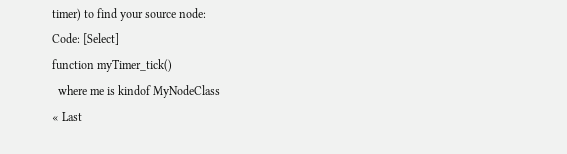timer) to find your source node:
Code: [Select]
function myTimer_tick()
  where me is kindof MyNodeClass
« Last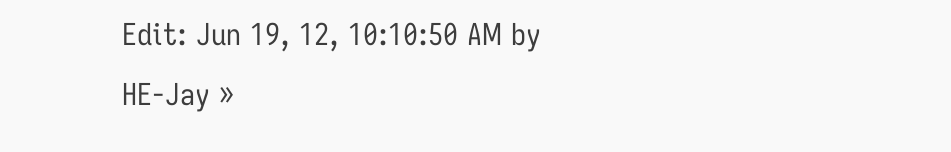Edit: Jun 19, 12, 10:10:50 AM by HE-Jay »